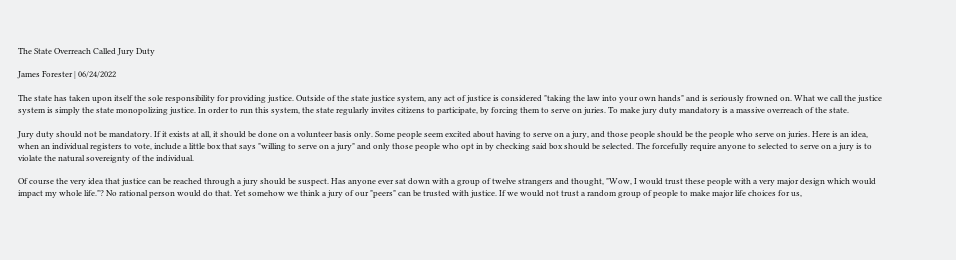The State Overreach Called Jury Duty

James Forester | 06/24/2022

The state has taken upon itself the sole responsibility for providing justice. Outside of the state justice system, any act of justice is considered "taking the law into your own hands" and is seriously frowned on. What we call the justice system is simply the state monopolizing justice. In order to run this system, the state regularly invites citizens to participate, by forcing them to serve on juries. To make jury duty mandatory is a massive overreach of the state.

Jury duty should not be mandatory. If it exists at all, it should be done on a volunteer basis only. Some people seem excited about having to serve on a jury, and those people should be the people who serve on juries. Here is an idea, when an individual registers to vote, include a little box that says "willing to serve on a jury" and only those people who opt in by checking said box should be selected. The forcefully require anyone to selected to serve on a jury is to violate the natural sovereignty of the individual.

Of course the very idea that justice can be reached through a jury should be suspect. Has anyone ever sat down with a group of twelve strangers and thought, "Wow, I would trust these people with a very major design which would impact my whole life."? No rational person would do that. Yet somehow we think a jury of our "peers" can be trusted with justice. If we would not trust a random group of people to make major life choices for us,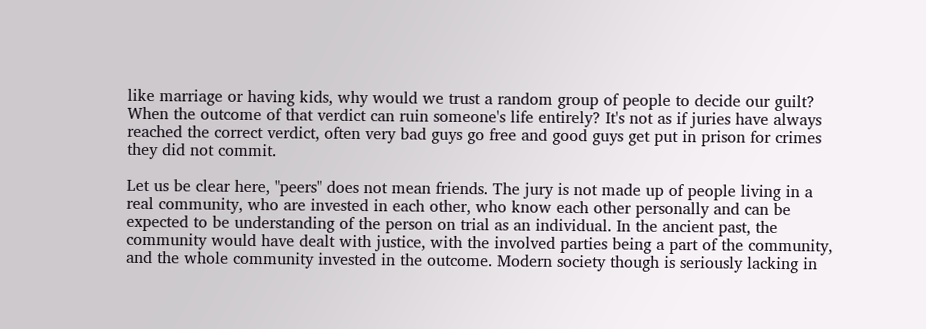like marriage or having kids, why would we trust a random group of people to decide our guilt? When the outcome of that verdict can ruin someone's life entirely? It's not as if juries have always reached the correct verdict, often very bad guys go free and good guys get put in prison for crimes they did not commit.

Let us be clear here, "peers" does not mean friends. The jury is not made up of people living in a real community, who are invested in each other, who know each other personally and can be expected to be understanding of the person on trial as an individual. In the ancient past, the community would have dealt with justice, with the involved parties being a part of the community, and the whole community invested in the outcome. Modern society though is seriously lacking in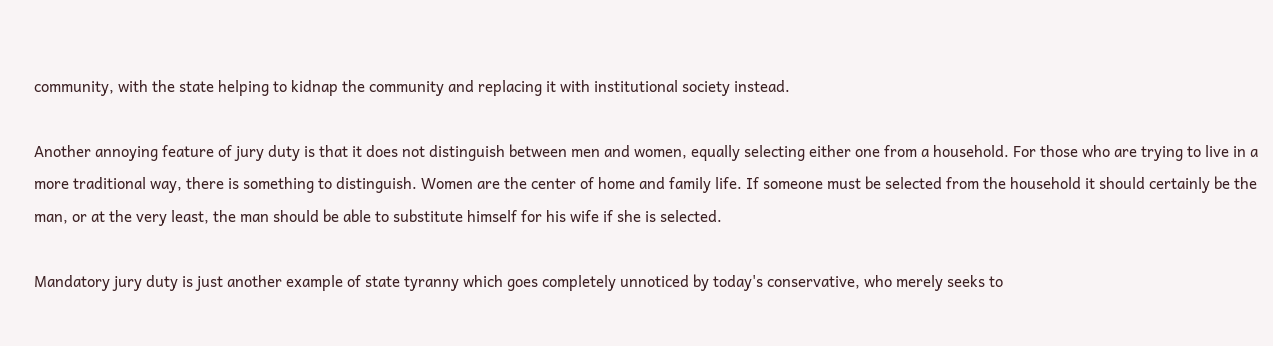community, with the state helping to kidnap the community and replacing it with institutional society instead.

Another annoying feature of jury duty is that it does not distinguish between men and women, equally selecting either one from a household. For those who are trying to live in a more traditional way, there is something to distinguish. Women are the center of home and family life. If someone must be selected from the household it should certainly be the man, or at the very least, the man should be able to substitute himself for his wife if she is selected.

Mandatory jury duty is just another example of state tyranny which goes completely unnoticed by today's conservative, who merely seeks to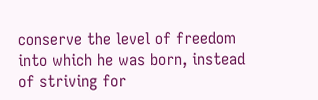conserve the level of freedom into which he was born, instead of striving for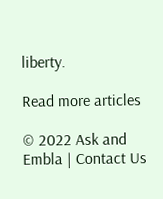liberty.

Read more articles

© 2022 Ask and Embla | Contact Us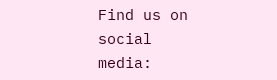Find us on social media: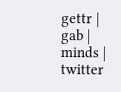gettr | gab | minds | twitter